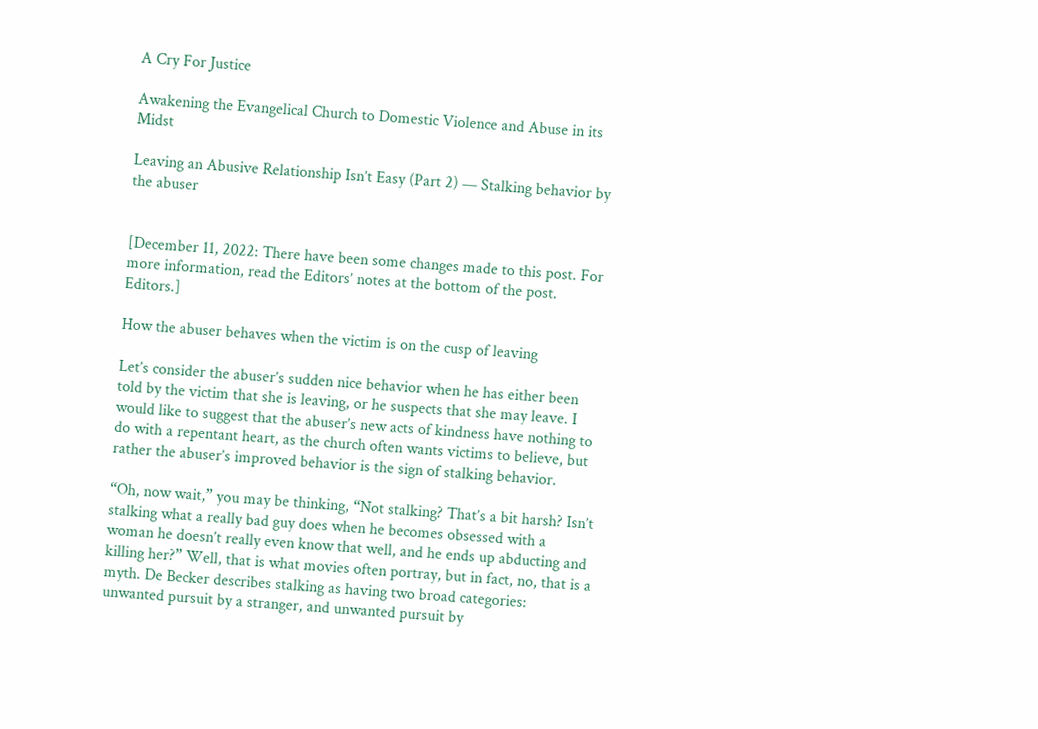A Cry For Justice

Awakening the Evangelical Church to Domestic Violence and Abuse in its Midst

Leaving an Abusive Relationship Isn’t Easy (Part 2) — Stalking behavior by the abuser


[December 11, 2022: There have been some changes made to this post. For more information, read the Editors’ notes at the bottom of the post. Editors.]

How the abuser behaves when the victim is on the cusp of leaving

Let’s consider the abuser’s sudden nice behavior when he has either been told by the victim that she is leaving, or he suspects that she may leave. I would like to suggest that the abuser’s new acts of kindness have nothing to do with a repentant heart, as the church often wants victims to believe, but rather the abuser’s improved behavior is the sign of stalking behavior.

“Oh, now wait,” you may be thinking, “Not stalking? That’s a bit harsh? Isn’t stalking what a really bad guy does when he becomes obsessed with a woman he doesn’t really even know that well, and he ends up abducting and killing her?” Well, that is what movies often portray, but in fact, no, that is a myth. De Becker describes stalking as having two broad categories: unwanted pursuit by a stranger, and unwanted pursuit by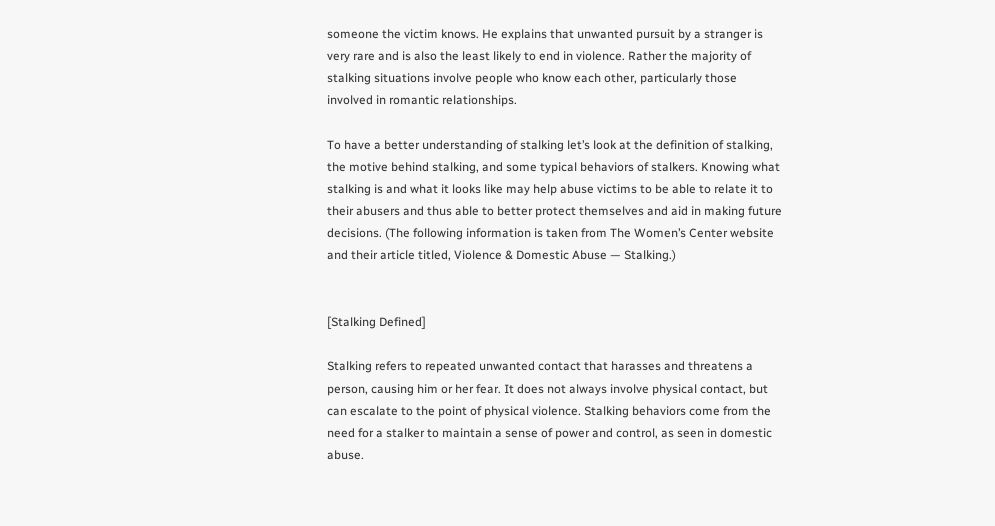someone the victim knows. He explains that unwanted pursuit by a stranger is very rare and is also the least likely to end in violence. Rather the majority of stalking situations involve people who know each other, particularly those involved in romantic relationships.

To have a better understanding of stalking let’s look at the definition of stalking, the motive behind stalking, and some typical behaviors of stalkers. Knowing what stalking is and what it looks like may help abuse victims to be able to relate it to their abusers and thus able to better protect themselves and aid in making future decisions. (The following information is taken from The Women’s Center website and their article titled, Violence & Domestic Abuse — Stalking.)


[Stalking Defined]

Stalking refers to repeated unwanted contact that harasses and threatens a person, causing him or her fear. It does not always involve physical contact, but can escalate to the point of physical violence. Stalking behaviors come from the need for a stalker to maintain a sense of power and control, as seen in domestic abuse.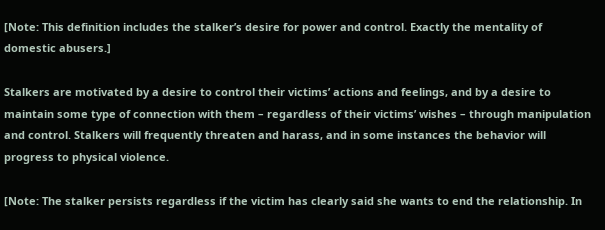[Note: This definition includes the stalker’s desire for power and control. Exactly the mentality of domestic abusers.]

Stalkers are motivated by a desire to control their victims’ actions and feelings, and by a desire to maintain some type of connection with them – regardless of their victims’ wishes – through manipulation and control. Stalkers will frequently threaten and harass, and in some instances the behavior will progress to physical violence.

[Note: The stalker persists regardless if the victim has clearly said she wants to end the relationship. In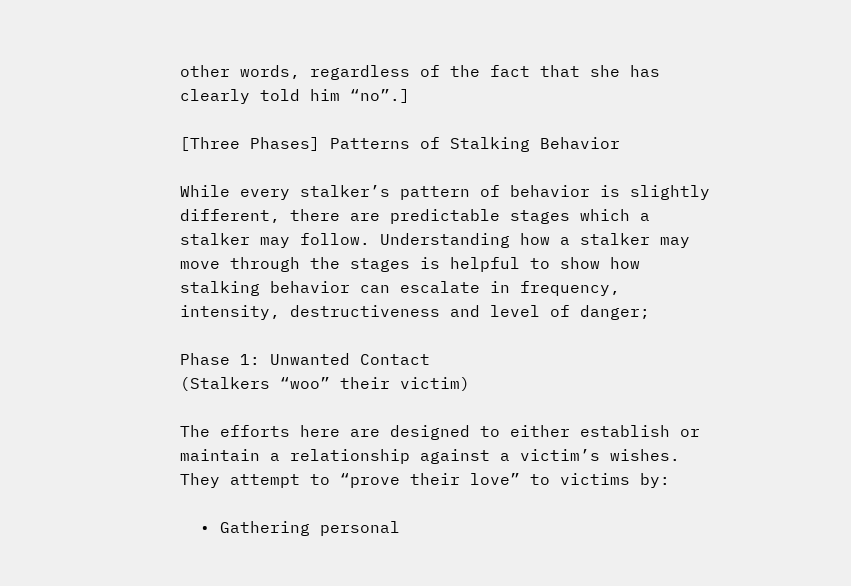other words, regardless of the fact that she has clearly told him “no”.]

[Three Phases] Patterns of Stalking Behavior

While every stalker’s pattern of behavior is slightly different, there are predictable stages which a stalker may follow. Understanding how a stalker may move through the stages is helpful to show how stalking behavior can escalate in frequency, intensity, destructiveness and level of danger;

Phase 1: Unwanted Contact
(Stalkers “woo” their victim)

The efforts here are designed to either establish or maintain a relationship against a victim’s wishes. They attempt to “prove their love” to victims by:

  • Gathering personal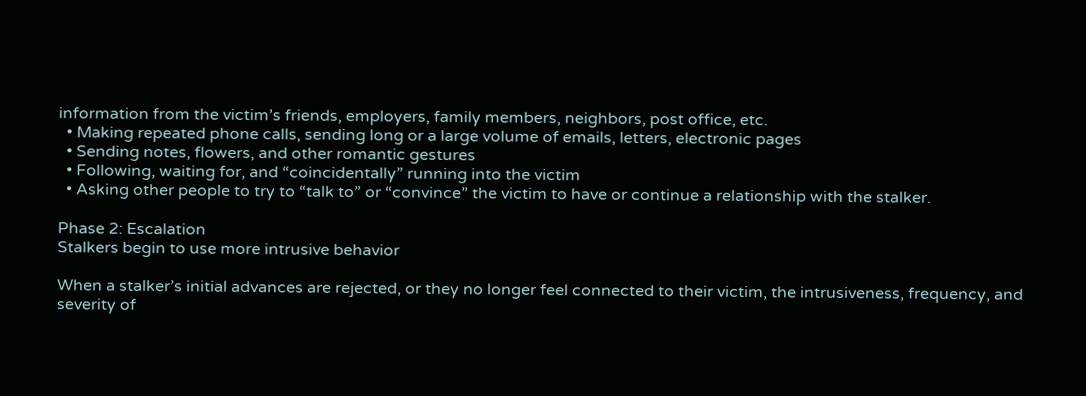information from the victim’s friends, employers, family members, neighbors, post office, etc.
  • Making repeated phone calls, sending long or a large volume of emails, letters, electronic pages
  • Sending notes, flowers, and other romantic gestures
  • Following, waiting for, and “coincidentally” running into the victim
  • Asking other people to try to “talk to” or “convince” the victim to have or continue a relationship with the stalker.

Phase 2: Escalation
Stalkers begin to use more intrusive behavior

When a stalker’s initial advances are rejected, or they no longer feel connected to their victim, the intrusiveness, frequency, and severity of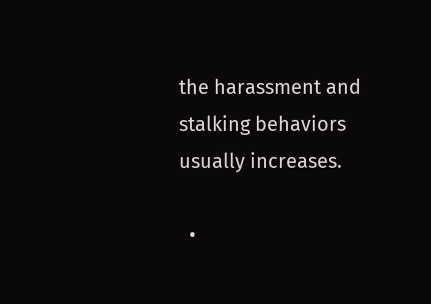the harassment and stalking behaviors usually increases.

  •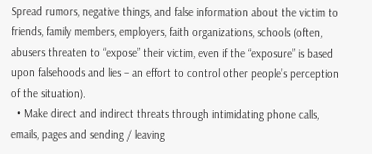Spread rumors, negative things, and false information about the victim to friends, family members, employers, faith organizations, schools (often, abusers threaten to “expose” their victim, even if the “exposure” is based upon falsehoods and lies – an effort to control other people’s perception of the situation).
  • Make direct and indirect threats through intimidating phone calls, emails, pages and sending / leaving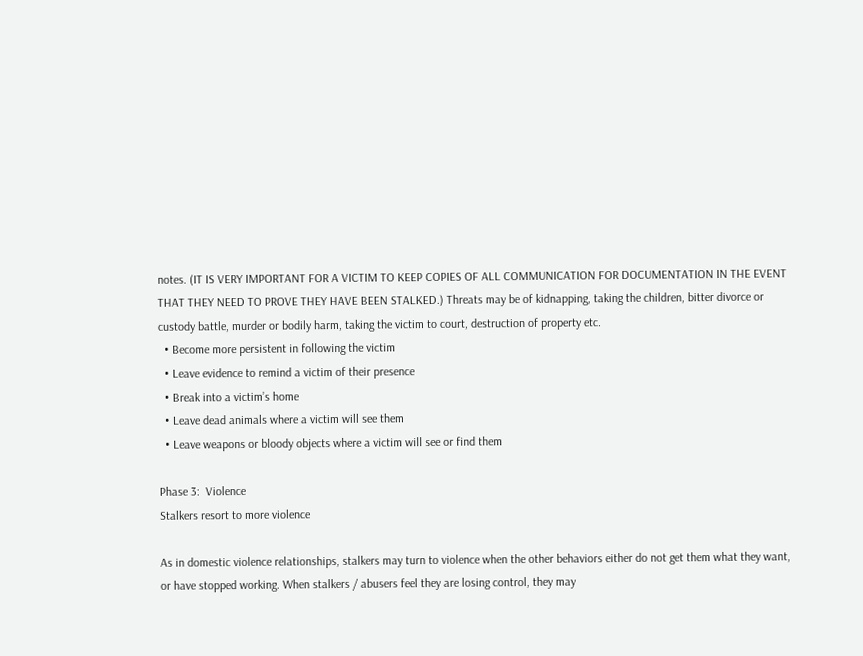notes. (IT IS VERY IMPORTANT FOR A VICTIM TO KEEP COPIES OF ALL COMMUNICATION FOR DOCUMENTATION IN THE EVENT THAT THEY NEED TO PROVE THEY HAVE BEEN STALKED.) Threats may be of kidnapping, taking the children, bitter divorce or custody battle, murder or bodily harm, taking the victim to court, destruction of property etc.
  • Become more persistent in following the victim
  • Leave evidence to remind a victim of their presence
  • Break into a victim’s home
  • Leave dead animals where a victim will see them
  • Leave weapons or bloody objects where a victim will see or find them

Phase 3:  Violence
Stalkers resort to more violence

As in domestic violence relationships, stalkers may turn to violence when the other behaviors either do not get them what they want, or have stopped working. When stalkers / abusers feel they are losing control, they may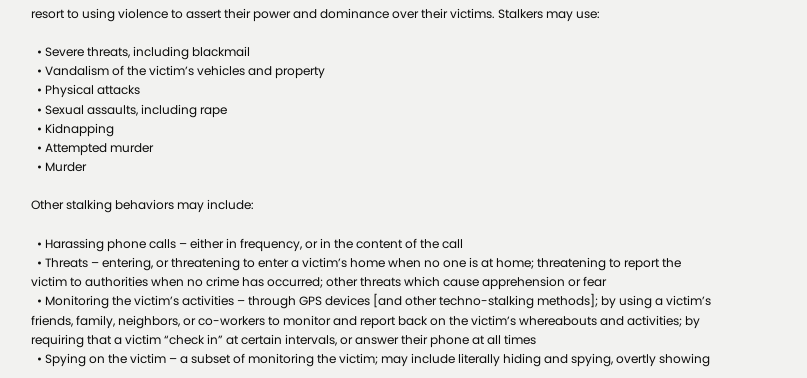resort to using violence to assert their power and dominance over their victims. Stalkers may use:

  • Severe threats, including blackmail
  • Vandalism of the victim’s vehicles and property
  • Physical attacks
  • Sexual assaults, including rape
  • Kidnapping
  • Attempted murder
  • Murder

Other stalking behaviors may include:

  • Harassing phone calls – either in frequency, or in the content of the call
  • Threats – entering, or threatening to enter a victim’s home when no one is at home; threatening to report the victim to authorities when no crime has occurred; other threats which cause apprehension or fear
  • Monitoring the victim’s activities – through GPS devices [and other techno-stalking methods]; by using a victim’s friends, family, neighbors, or co-workers to monitor and report back on the victim’s whereabouts and activities; by requiring that a victim “check in” at certain intervals, or answer their phone at all times
  • Spying on the victim – a subset of monitoring the victim; may include literally hiding and spying, overtly showing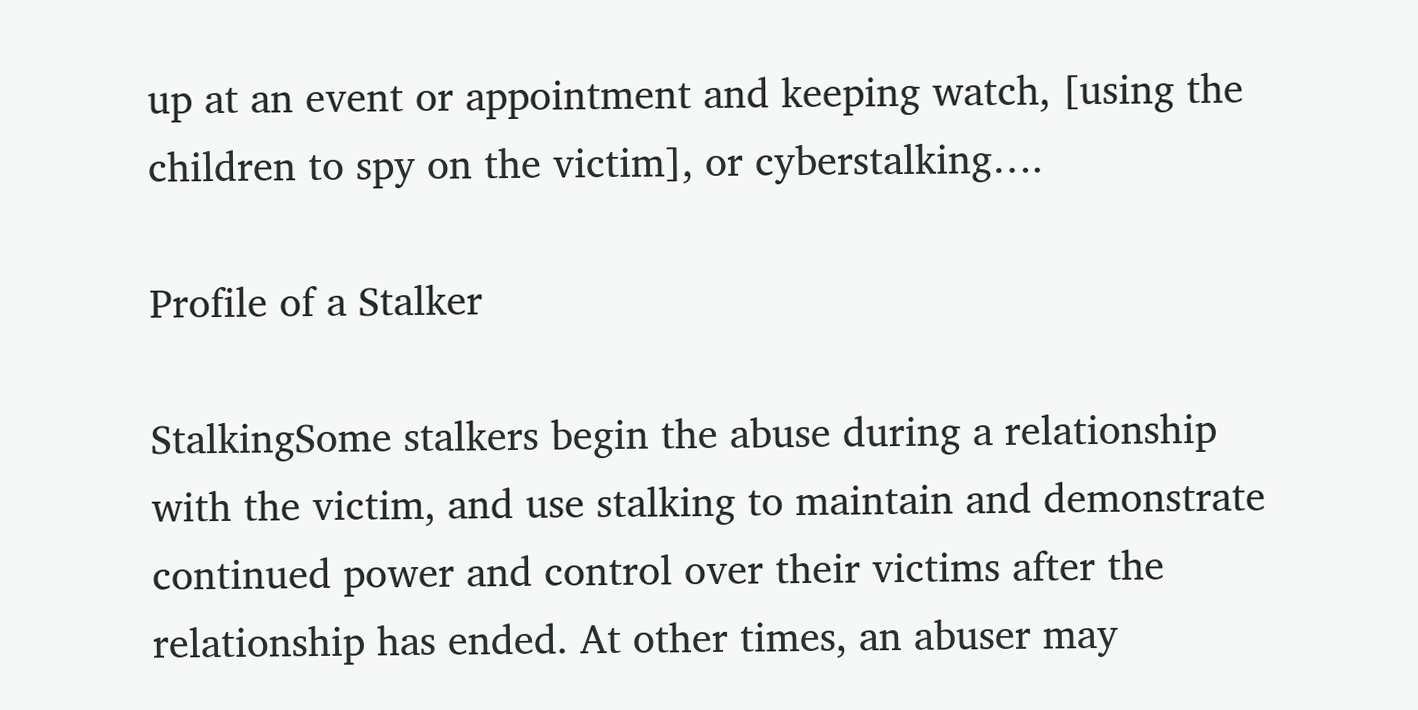up at an event or appointment and keeping watch, [using the children to spy on the victim], or cyberstalking….

Profile of a Stalker

StalkingSome stalkers begin the abuse during a relationship with the victim, and use stalking to maintain and demonstrate continued power and control over their victims after the relationship has ended. At other times, an abuser may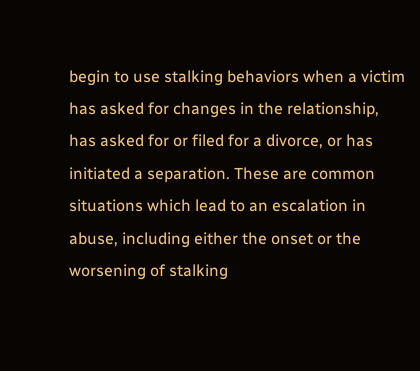begin to use stalking behaviors when a victim has asked for changes in the relationship, has asked for or filed for a divorce, or has initiated a separation. These are common situations which lead to an escalation in abuse, including either the onset or the worsening of stalking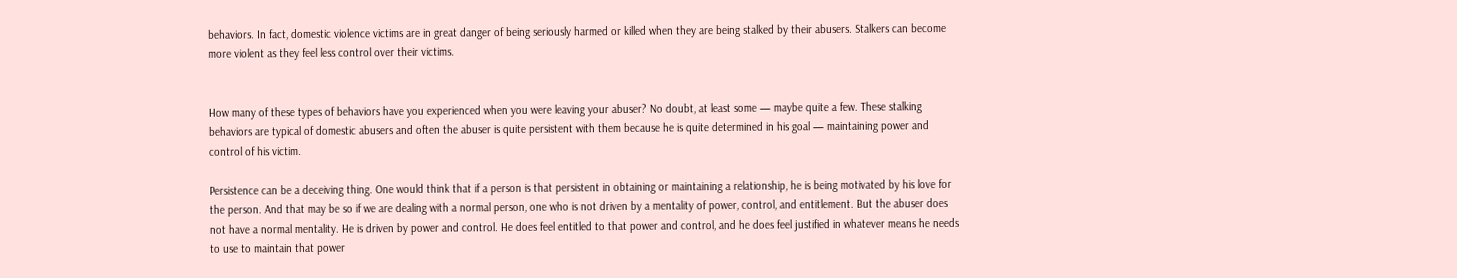behaviors. In fact, domestic violence victims are in great danger of being seriously harmed or killed when they are being stalked by their abusers. Stalkers can become more violent as they feel less control over their victims.


How many of these types of behaviors have you experienced when you were leaving your abuser? No doubt, at least some — maybe quite a few. These stalking behaviors are typical of domestic abusers and often the abuser is quite persistent with them because he is quite determined in his goal — maintaining power and control of his victim.

Persistence can be a deceiving thing. One would think that if a person is that persistent in obtaining or maintaining a relationship, he is being motivated by his love for the person. And that may be so if we are dealing with a normal person, one who is not driven by a mentality of power, control, and entitlement. But the abuser does not have a normal mentality. He is driven by power and control. He does feel entitled to that power and control, and he does feel justified in whatever means he needs to use to maintain that power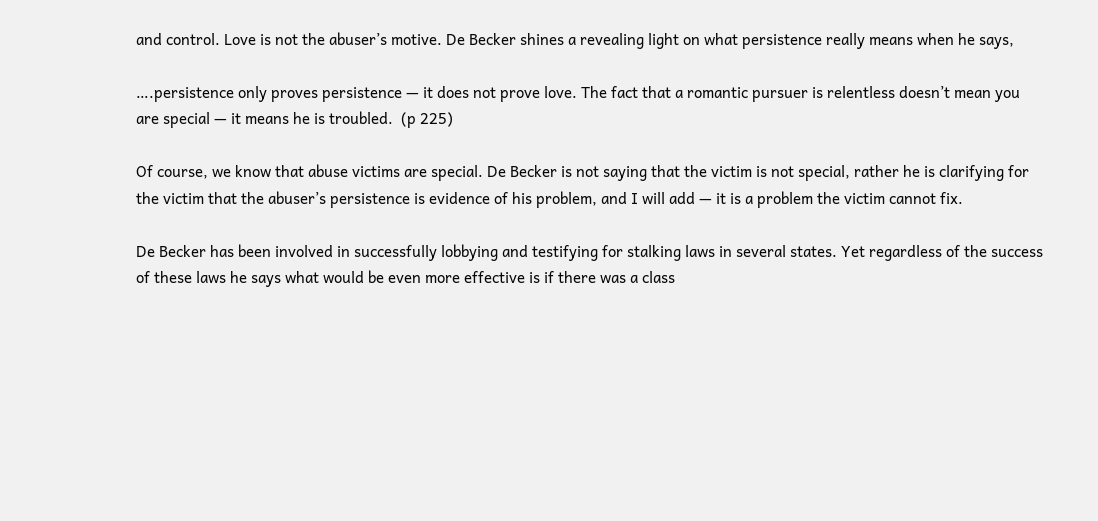and control. Love is not the abuser’s motive. De Becker shines a revealing light on what persistence really means when he says,

….persistence only proves persistence — it does not prove love. The fact that a romantic pursuer is relentless doesn’t mean you are special — it means he is troubled.  (p 225)

Of course, we know that abuse victims are special. De Becker is not saying that the victim is not special, rather he is clarifying for the victim that the abuser’s persistence is evidence of his problem, and I will add — it is a problem the victim cannot fix.

De Becker has been involved in successfully lobbying and testifying for stalking laws in several states. Yet regardless of the success of these laws he says what would be even more effective is if there was a class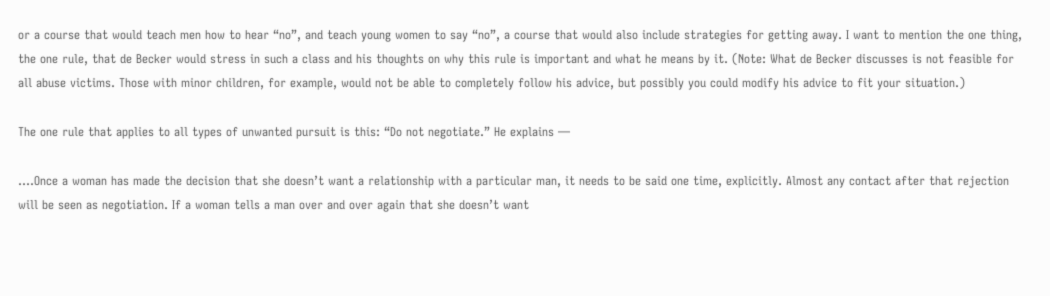or a course that would teach men how to hear “no”, and teach young women to say “no”, a course that would also include strategies for getting away. I want to mention the one thing, the one rule, that de Becker would stress in such a class and his thoughts on why this rule is important and what he means by it. (Note: What de Becker discusses is not feasible for all abuse victims. Those with minor children, for example, would not be able to completely follow his advice, but possibly you could modify his advice to fit your situation.)

The one rule that applies to all types of unwanted pursuit is this: “Do not negotiate.” He explains —

….Once a woman has made the decision that she doesn’t want a relationship with a particular man, it needs to be said one time, explicitly. Almost any contact after that rejection will be seen as negotiation. If a woman tells a man over and over again that she doesn’t want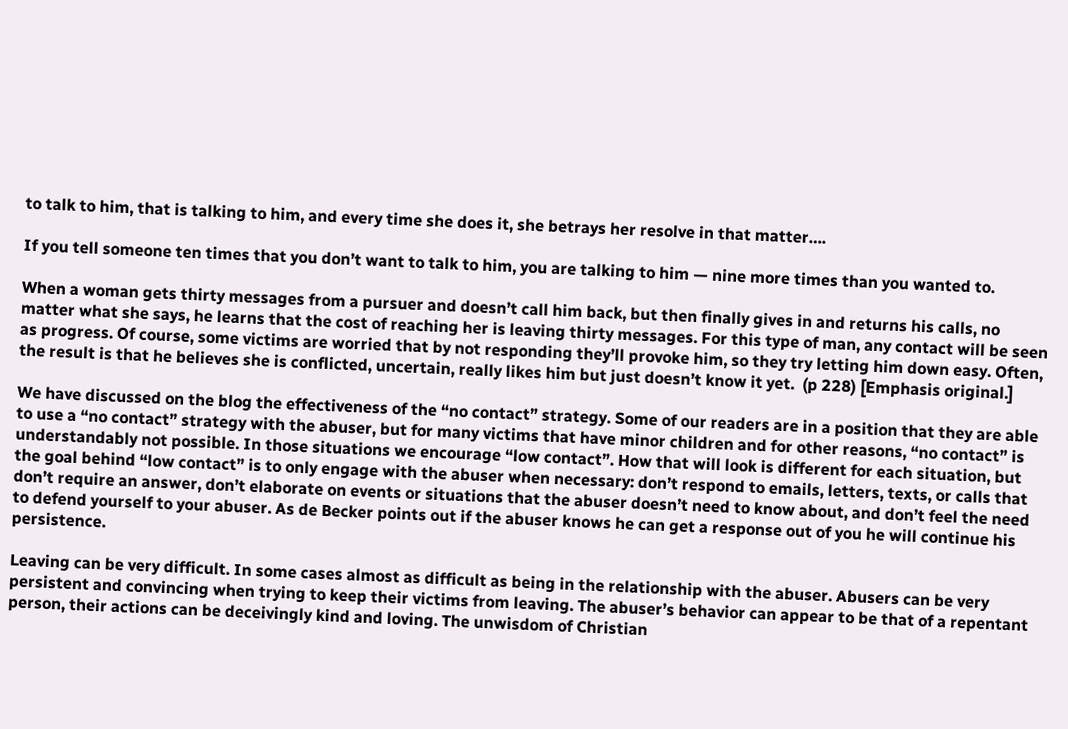to talk to him, that is talking to him, and every time she does it, she betrays her resolve in that matter….

If you tell someone ten times that you don’t want to talk to him, you are talking to him — nine more times than you wanted to.

When a woman gets thirty messages from a pursuer and doesn’t call him back, but then finally gives in and returns his calls, no matter what she says, he learns that the cost of reaching her is leaving thirty messages. For this type of man, any contact will be seen as progress. Of course, some victims are worried that by not responding they’ll provoke him, so they try letting him down easy. Often, the result is that he believes she is conflicted, uncertain, really likes him but just doesn’t know it yet.  (p 228) [Emphasis original.]

We have discussed on the blog the effectiveness of the “no contact” strategy. Some of our readers are in a position that they are able to use a “no contact” strategy with the abuser, but for many victims that have minor children and for other reasons, “no contact” is understandably not possible. In those situations we encourage “low contact”. How that will look is different for each situation, but the goal behind “low contact” is to only engage with the abuser when necessary: don’t respond to emails, letters, texts, or calls that don’t require an answer, don’t elaborate on events or situations that the abuser doesn’t need to know about, and don’t feel the need to defend yourself to your abuser. As de Becker points out if the abuser knows he can get a response out of you he will continue his persistence.

Leaving can be very difficult. In some cases almost as difficult as being in the relationship with the abuser. Abusers can be very persistent and convincing when trying to keep their victims from leaving. The abuser’s behavior can appear to be that of a repentant person, their actions can be deceivingly kind and loving. The unwisdom of Christian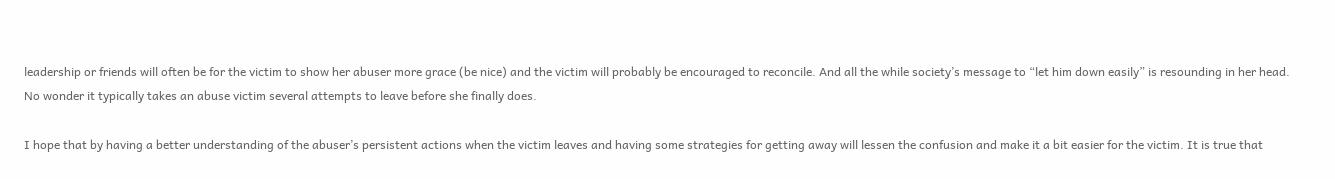leadership or friends will often be for the victim to show her abuser more grace (be nice) and the victim will probably be encouraged to reconcile. And all the while society’s message to “let him down easily” is resounding in her head. No wonder it typically takes an abuse victim several attempts to leave before she finally does.

I hope that by having a better understanding of the abuser’s persistent actions when the victim leaves and having some strategies for getting away will lessen the confusion and make it a bit easier for the victim. It is true that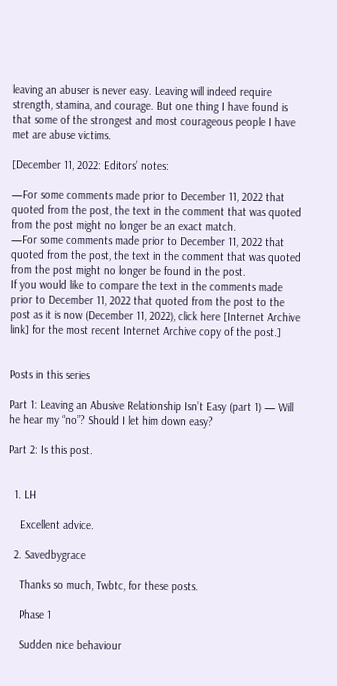leaving an abuser is never easy. Leaving will indeed require strength, stamina, and courage. But one thing I have found is that some of the strongest and most courageous people I have met are abuse victims.

[December 11, 2022: Editors’ notes:

—For some comments made prior to December 11, 2022 that quoted from the post, the text in the comment that was quoted from the post might no longer be an exact match.
—For some comments made prior to December 11, 2022 that quoted from the post, the text in the comment that was quoted from the post might no longer be found in the post.
If you would like to compare the text in the comments made prior to December 11, 2022 that quoted from the post to the post as it is now (December 11, 2022), click here [Internet Archive link] for the most recent Internet Archive copy of the post.]


Posts in this series

Part 1: Leaving an Abusive Relationship Isn’t Easy (part 1) — Will he hear my “no”? Should I let him down easy?

Part 2: Is this post.


  1. LH

    Excellent advice.

  2. Savedbygrace

    Thanks so much, Twbtc, for these posts.

    Phase 1

    Sudden nice behaviour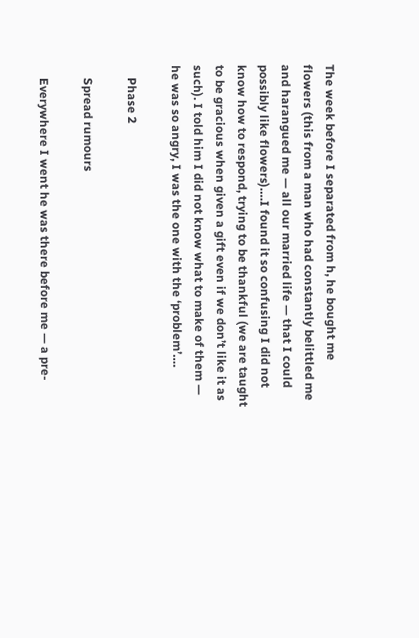The week before I separated from h, he bought me flowers (this from a man who had constantly belittled me and harangued me — all our married life — that I could possibly like flowers)….I found it so confusing I did not know how to respond, trying to be thankful (we are taught to be gracious when given a gift even if we don’t like it as such). I told him I did not know what to make of them — he was so angry, I was the one with the ‘problem’….

    Phase 2

    Spread rumours

    Everywhere I went he was there before me — a pre-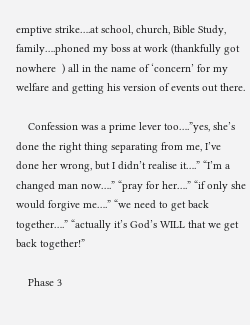emptive strike….at school, church, Bible Study, family….phoned my boss at work (thankfully got nowhere  ) all in the name of ‘concern’ for my welfare and getting his version of events out there.

    Confession was a prime lever too….”yes, she’s done the right thing separating from me, I’ve done her wrong, but I didn’t realise it….” “I’m a changed man now….” “pray for her….” “if only she would forgive me….” “we need to get back together….” “actually it’s God’s WILL that we get back together!”

    Phase 3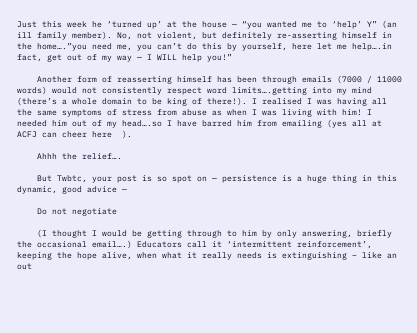Just this week he ‘turned up’ at the house — “you wanted me to ‘help’ Y” (an ill family member). No, not violent, but definitely re-asserting himself in the home….”you need me, you can’t do this by yourself, here let me help….in fact, get out of my way — I WILL help you!”

    Another form of reasserting himself has been through emails (7000 / 11000 words) would not consistently respect word limits….getting into my mind (there’s a whole domain to be king of there!). I realised I was having all the same symptoms of stress from abuse as when I was living with him! I needed him out of my head….so I have barred him from emailing (yes all at ACFJ can cheer here  ).

    Ahhh the relief….

    But Twbtc, your post is so spot on — persistence is a huge thing in this dynamic, good advice —

    Do not negotiate

    (I thought I would be getting through to him by only answering, briefly the occasional email….) Educators call it ‘intermittent reinforcement’, keeping the hope alive, when what it really needs is extinguishing – like an out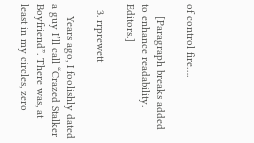of control fire….

    [Paragraph breaks added to enhance readability. Editors.]

  3. rrprewett

    Years ago, I foolishly dated a guy I’ll call “Crazed Stalker Boyfriend”. There was, at least in my circles, zero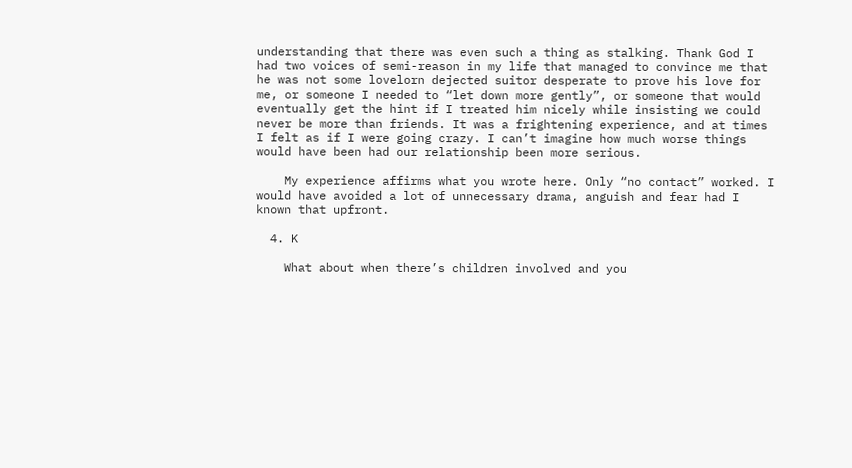understanding that there was even such a thing as stalking. Thank God I had two voices of semi-reason in my life that managed to convince me that he was not some lovelorn dejected suitor desperate to prove his love for me, or someone I needed to “let down more gently”, or someone that would eventually get the hint if I treated him nicely while insisting we could never be more than friends. It was a frightening experience, and at times I felt as if I were going crazy. I can’t imagine how much worse things would have been had our relationship been more serious.

    My experience affirms what you wrote here. Only “no contact” worked. I would have avoided a lot of unnecessary drama, anguish and fear had I known that upfront.

  4. K

    What about when there’s children involved and you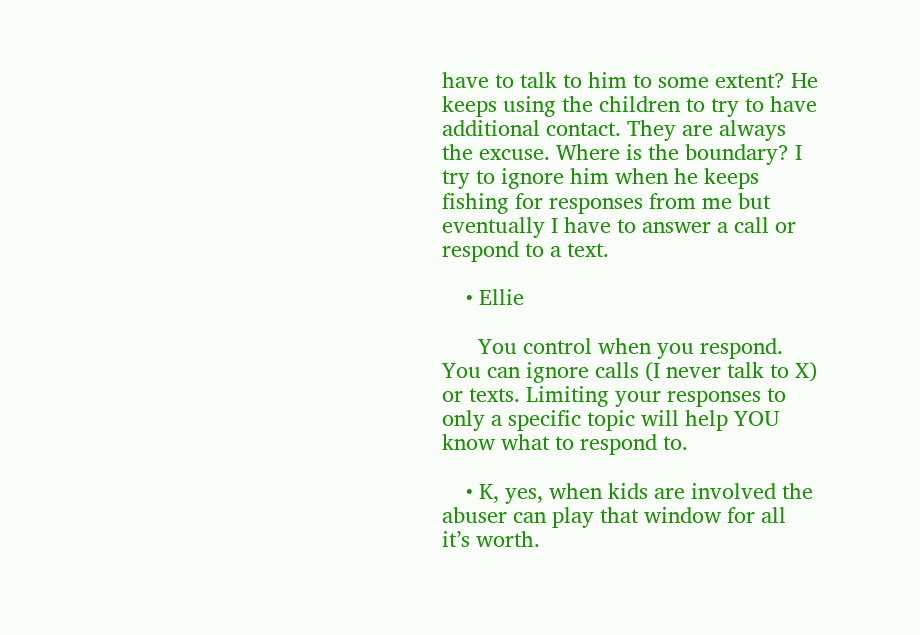have to talk to him to some extent? He keeps using the children to try to have additional contact. They are always the excuse. Where is the boundary? I try to ignore him when he keeps fishing for responses from me but eventually I have to answer a call or respond to a text.

    • Ellie

      You control when you respond. You can ignore calls (I never talk to X) or texts. Limiting your responses to only a specific topic will help YOU know what to respond to.

    • K, yes, when kids are involved the abuser can play that window for all it’s worth.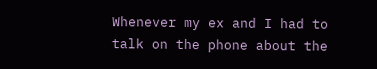Whenever my ex and I had to talk on the phone about the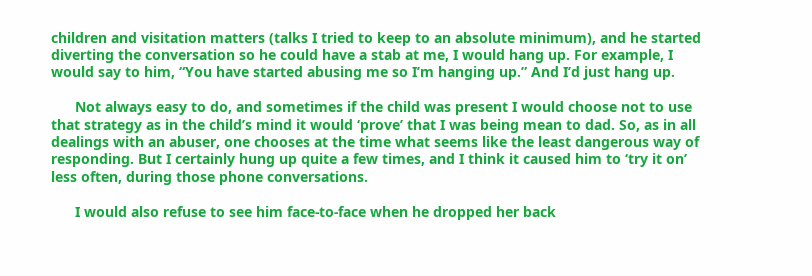children and visitation matters (talks I tried to keep to an absolute minimum), and he started diverting the conversation so he could have a stab at me, I would hang up. For example, I would say to him, “You have started abusing me so I’m hanging up.” And I’d just hang up.

      Not always easy to do, and sometimes if the child was present I would choose not to use that strategy as in the child’s mind it would ‘prove’ that I was being mean to dad. So, as in all dealings with an abuser, one chooses at the time what seems like the least dangerous way of responding. But I certainly hung up quite a few times, and I think it caused him to ‘try it on’ less often, during those phone conversations.

      I would also refuse to see him face-to-face when he dropped her back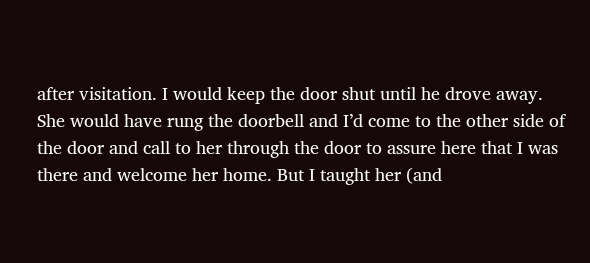after visitation. I would keep the door shut until he drove away. She would have rung the doorbell and I’d come to the other side of the door and call to her through the door to assure here that I was there and welcome her home. But I taught her (and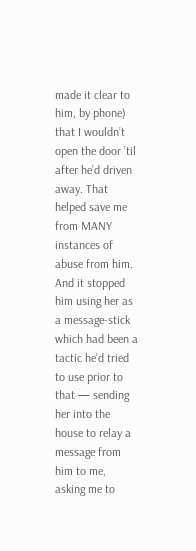made it clear to him, by phone) that I wouldn’t open the door ’til after he’d driven away. That helped save me from MANY instances of abuse from him. And it stopped him using her as a message-stick which had been a tactic he’d tried to use prior to that — sending her into the house to relay a message from him to me, asking me to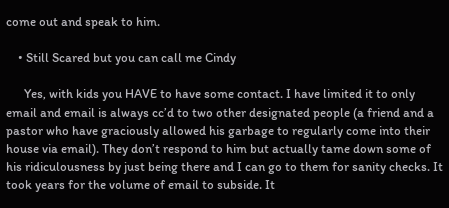come out and speak to him.

    • Still Scared but you can call me Cindy

      Yes, with kids you HAVE to have some contact. I have limited it to only email and email is always cc’d to two other designated people (a friend and a pastor who have graciously allowed his garbage to regularly come into their house via email). They don’t respond to him but actually tame down some of his ridiculousness by just being there and I can go to them for sanity checks. It took years for the volume of email to subside. It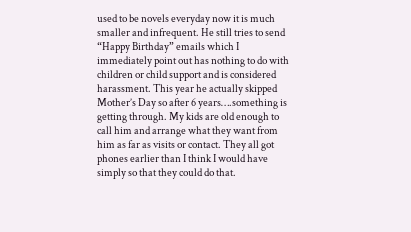used to be novels everyday now it is much smaller and infrequent. He still tries to send “Happy Birthday” emails which I immediately point out has nothing to do with children or child support and is considered harassment. This year he actually skipped Mother’s Day so after 6 years….something is getting through. My kids are old enough to call him and arrange what they want from him as far as visits or contact. They all got phones earlier than I think I would have simply so that they could do that.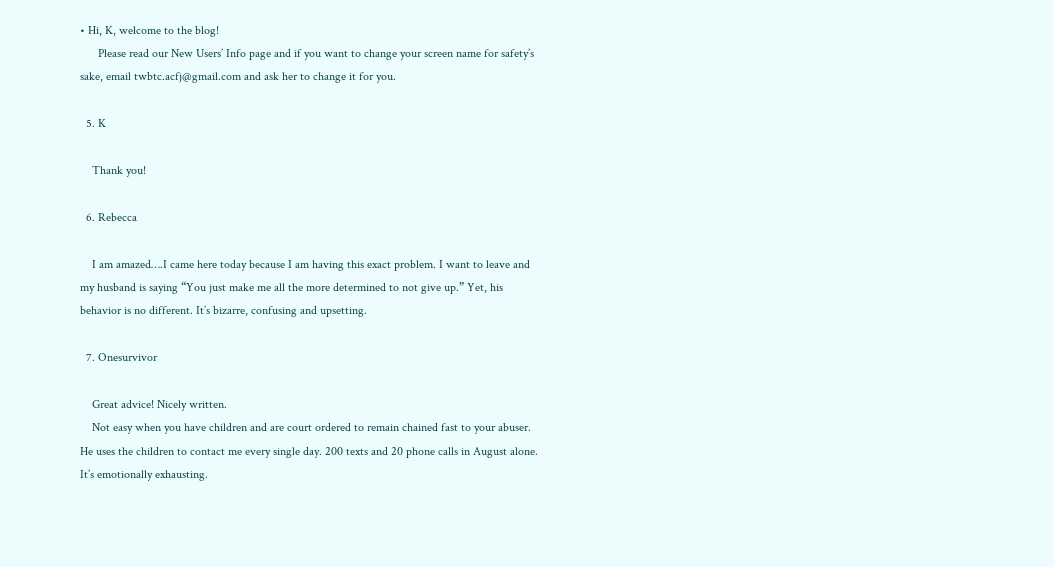• Hi, K, welcome to the blog!
      Please read our New Users’ Info page and if you want to change your screen name for safety’s sake, email twbtc.acfj@gmail.com and ask her to change it for you.

  5. K

    Thank you!

  6. Rebecca

    I am amazed….I came here today because I am having this exact problem. I want to leave and my husband is saying “You just make me all the more determined to not give up.” Yet, his behavior is no different. It’s bizarre, confusing and upsetting.

  7. Onesurvivor

    Great advice! Nicely written.
    Not easy when you have children and are court ordered to remain chained fast to your abuser. He uses the children to contact me every single day. 200 texts and 20 phone calls in August alone. It’s emotionally exhausting.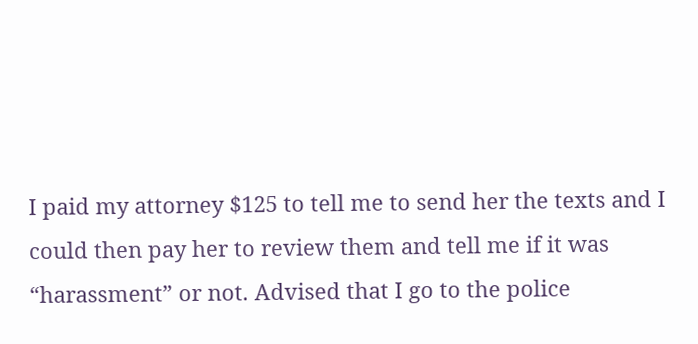I paid my attorney $125 to tell me to send her the texts and I could then pay her to review them and tell me if it was “harassment” or not. Advised that I go to the police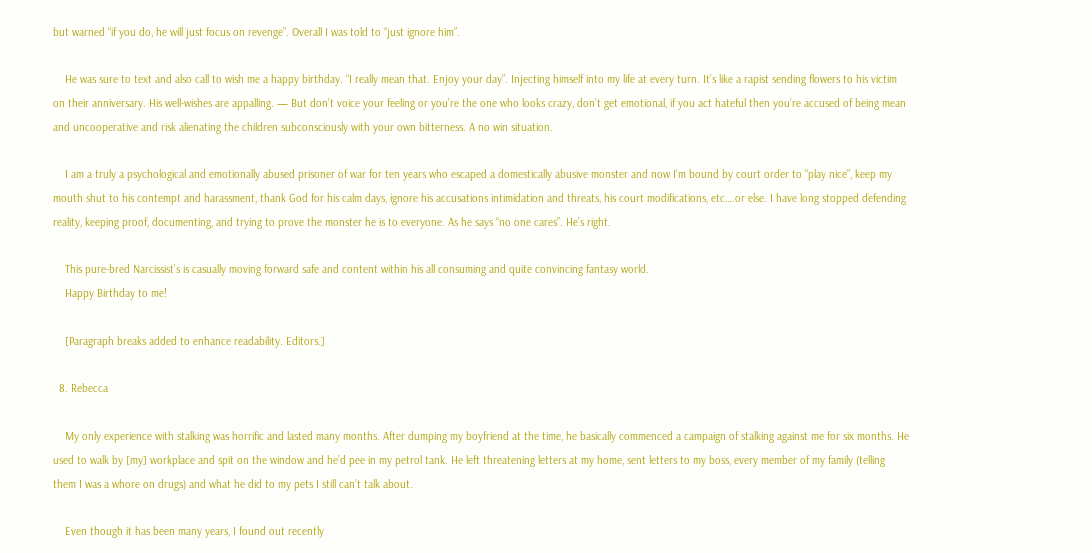but warned “if you do, he will just focus on revenge”. Overall I was told to “just ignore him”.

    He was sure to text and also call to wish me a happy birthday. “I really mean that. Enjoy your day”. Injecting himself into my life at every turn. It’s like a rapist sending flowers to his victim on their anniversary. His well-wishes are appalling. — But don’t voice your feeling or you’re the one who looks crazy, don’t get emotional, if you act hateful then you’re accused of being mean and uncooperative and risk alienating the children subconsciously with your own bitterness. A no win situation.

    I am a truly a psychological and emotionally abused prisoner of war for ten years who escaped a domestically abusive monster and now I’m bound by court order to “play nice”, keep my mouth shut to his contempt and harassment, thank God for his calm days, ignore his accusations intimidation and threats, his court modifications, etc….or else. I have long stopped defending reality, keeping proof, documenting, and trying to prove the monster he is to everyone. As he says “no one cares”. He’s right.

    This pure-bred Narcissist’s is casually moving forward safe and content within his all consuming and quite convincing fantasy world.
    Happy Birthday to me!

    [Paragraph breaks added to enhance readability. Editors.]

  8. Rebecca

    My only experience with stalking was horrific and lasted many months. After dumping my boyfriend at the time, he basically commenced a campaign of stalking against me for six months. He used to walk by [my] workplace and spit on the window and he’d pee in my petrol tank. He left threatening letters at my home, sent letters to my boss, every member of my family (telling them I was a whore on drugs) and what he did to my pets I still can’t talk about.

    Even though it has been many years, I found out recently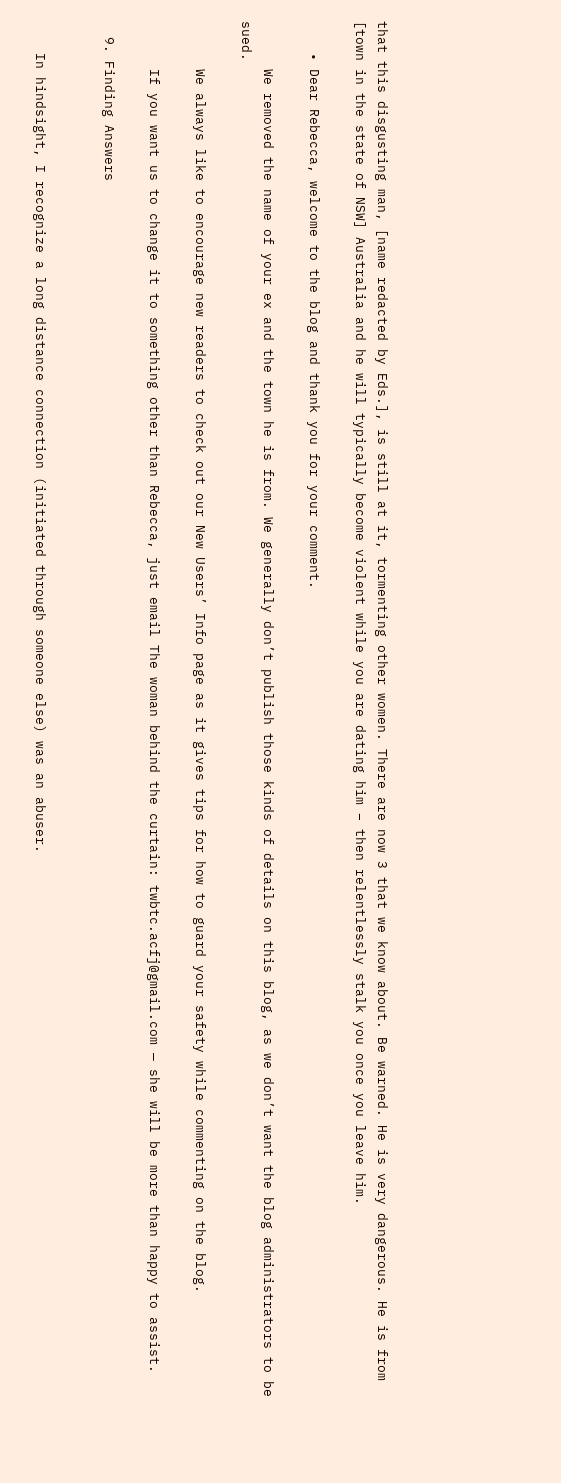that this disgusting man, [name redacted by Eds.], is still at it, tormenting other women. There are now 3 that we know about. Be warned. He is very dangerous. He is from [town in the state of NSW] Australia and he will typically become violent while you are dating him – then relentlessly stalk you once you leave him.

    • Dear Rebecca, welcome to the blog and thank you for your comment.

      We removed the name of your ex and the town he is from. We generally don’t publish those kinds of details on this blog, as we don’t want the blog administrators to be sued.

      We always like to encourage new readers to check out our New Users’ Info page as it gives tips for how to guard your safety while commenting on the blog.

      If you want us to change it to something other than Rebecca, just email The woman behind the curtain: twbtc.acfj@gmail.com — she will be more than happy to assist.

  9. Finding Answers


    In hindsight, I recognize a long distance connection (initiated through someone else) was an abuser.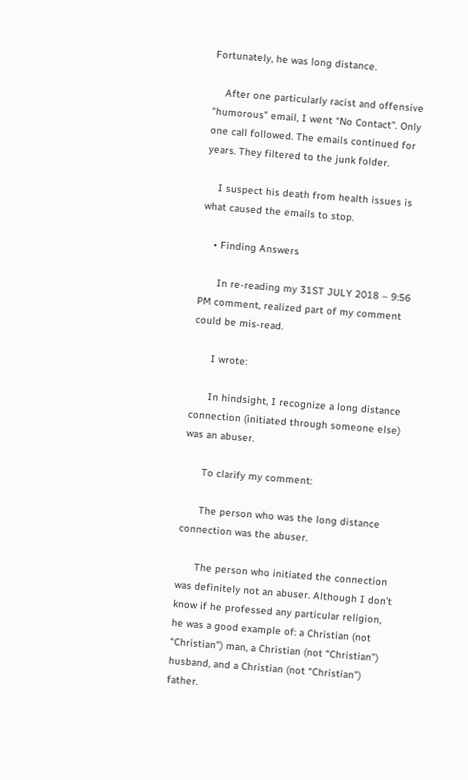Fortunately, he was long distance.

    After one particularly racist and offensive “humorous” email, I went “No Contact”. Only one call followed. The emails continued for years. They filtered to the junk folder.

    I suspect his death from health issues is what caused the emails to stop.

    • Finding Answers

      In re-reading my 31ST JULY 2018 – 9:56 PM comment, realized part of my comment could be mis-read.

      I wrote:

      In hindsight, I recognize a long distance connection (initiated through someone else) was an abuser.

      To clarify my comment:

      The person who was the long distance connection was the abuser.

      The person who initiated the connection was definitely not an abuser. Although I don’t know if he professed any particular religion, he was a good example of: a Christian (not “Christian”) man, a Christian (not “Christian”) husband, and a Christian (not “Christian”) father.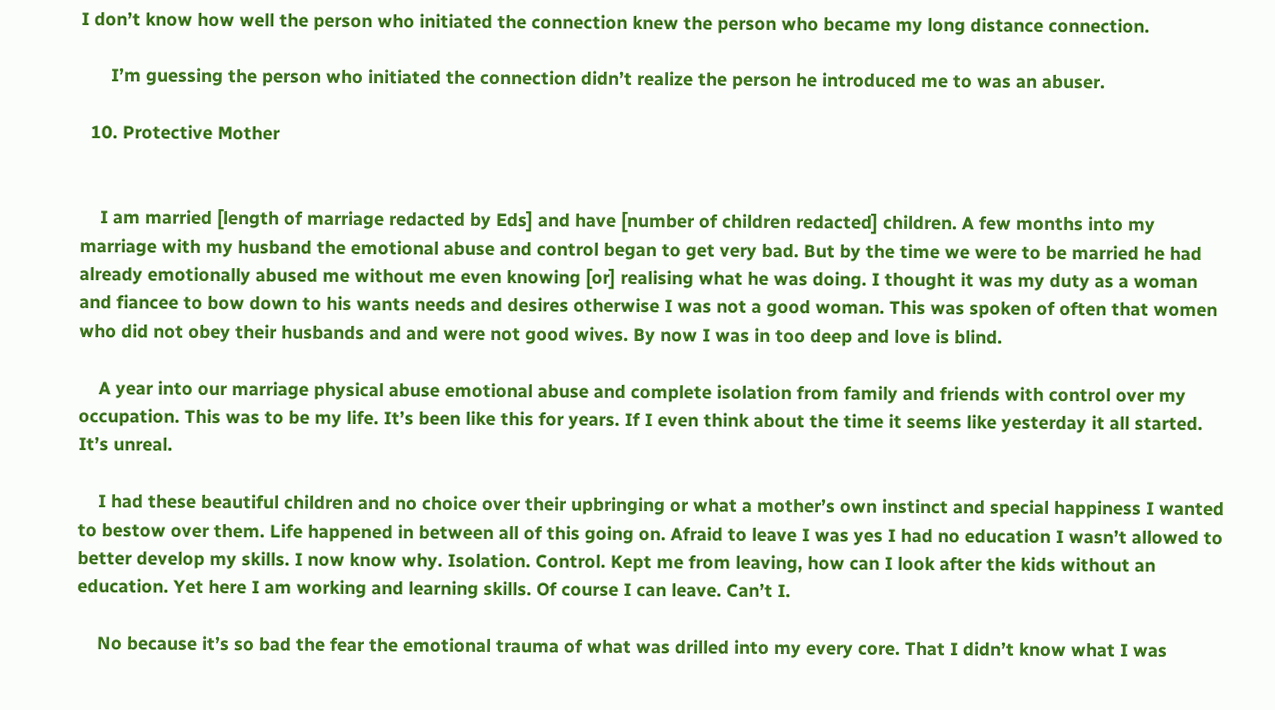I don’t know how well the person who initiated the connection knew the person who became my long distance connection.

      I’m guessing the person who initiated the connection didn’t realize the person he introduced me to was an abuser.

  10. Protective Mother


    I am married [length of marriage redacted by Eds] and have [number of children redacted] children. A few months into my marriage with my husband the emotional abuse and control began to get very bad. But by the time we were to be married he had already emotionally abused me without me even knowing [or] realising what he was doing. I thought it was my duty as a woman and fiancee to bow down to his wants needs and desires otherwise I was not a good woman. This was spoken of often that women who did not obey their husbands and and were not good wives. By now I was in too deep and love is blind.

    A year into our marriage physical abuse emotional abuse and complete isolation from family and friends with control over my occupation. This was to be my life. It’s been like this for years. If I even think about the time it seems like yesterday it all started. It’s unreal.

    I had these beautiful children and no choice over their upbringing or what a mother’s own instinct and special happiness I wanted to bestow over them. Life happened in between all of this going on. Afraid to leave I was yes I had no education I wasn’t allowed to better develop my skills. I now know why. Isolation. Control. Kept me from leaving, how can I look after the kids without an education. Yet here I am working and learning skills. Of course I can leave. Can’t I.

    No because it’s so bad the fear the emotional trauma of what was drilled into my every core. That I didn’t know what I was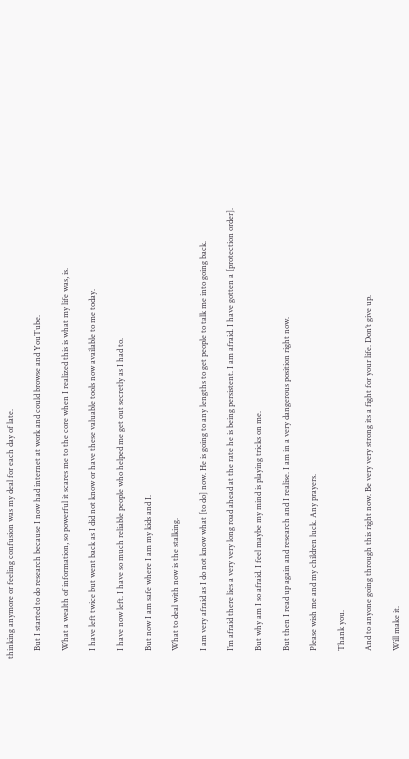thinking anymore or feeling confusion was my deal for each day of late.

    But I started to do research because I now had internet at work and could browse and YouTube.

    What a wealth of information, so powerful it scares me to the core when I realized this is what my life was, is.

    I have left twice but went back as I did not know or have these valuable tools now available to me today.

    I have now left. I have so much reliable people who helped me get out secretly as I had to.

    But now I am safe where I am my kids and I.

    What to deal with now is the stalking.

    I am very afraid as I do not know what [to do] now. He is going to any lengths to get people to talk me into going back.

    I’m afraid there lies a very very long road ahead at the rate he is being persistent. I am afraid. I have gotten a [protection order].

    But why am I so afraid. I feel maybe my mind is playing tricks on me.

    But then I read up again and research and I realise. I am in a very dangerous position right now.

    Please wish me and my children luck. Any prayers.

    Thank you.

    And to anyone going through this right now. Be very very strong its a fight for your life. Don’t give up.

    Will make it.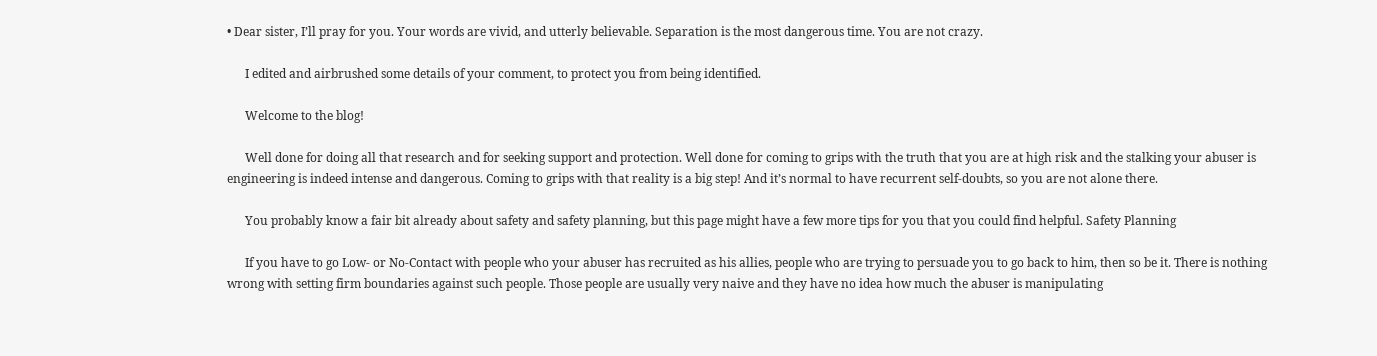• Dear sister, I’ll pray for you. Your words are vivid, and utterly believable. Separation is the most dangerous time. You are not crazy.

      I edited and airbrushed some details of your comment, to protect you from being identified.

      Welcome to the blog!

      Well done for doing all that research and for seeking support and protection. Well done for coming to grips with the truth that you are at high risk and the stalking your abuser is engineering is indeed intense and dangerous. Coming to grips with that reality is a big step! And it’s normal to have recurrent self-doubts, so you are not alone there.

      You probably know a fair bit already about safety and safety planning, but this page might have a few more tips for you that you could find helpful. Safety Planning

      If you have to go Low- or No-Contact with people who your abuser has recruited as his allies, people who are trying to persuade you to go back to him, then so be it. There is nothing wrong with setting firm boundaries against such people. Those people are usually very naive and they have no idea how much the abuser is manipulating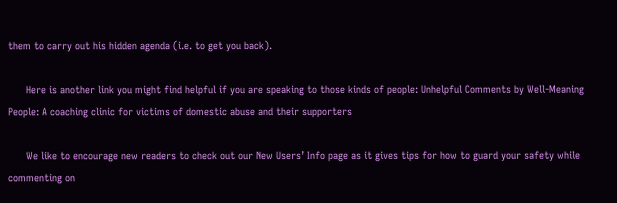them to carry out his hidden agenda (i.e. to get you back).

      Here is another link you might find helpful if you are speaking to those kinds of people: Unhelpful Comments by Well-Meaning People: A coaching clinic for victims of domestic abuse and their supporters

      We like to encourage new readers to check out our New Users’ Info page as it gives tips for how to guard your safety while commenting on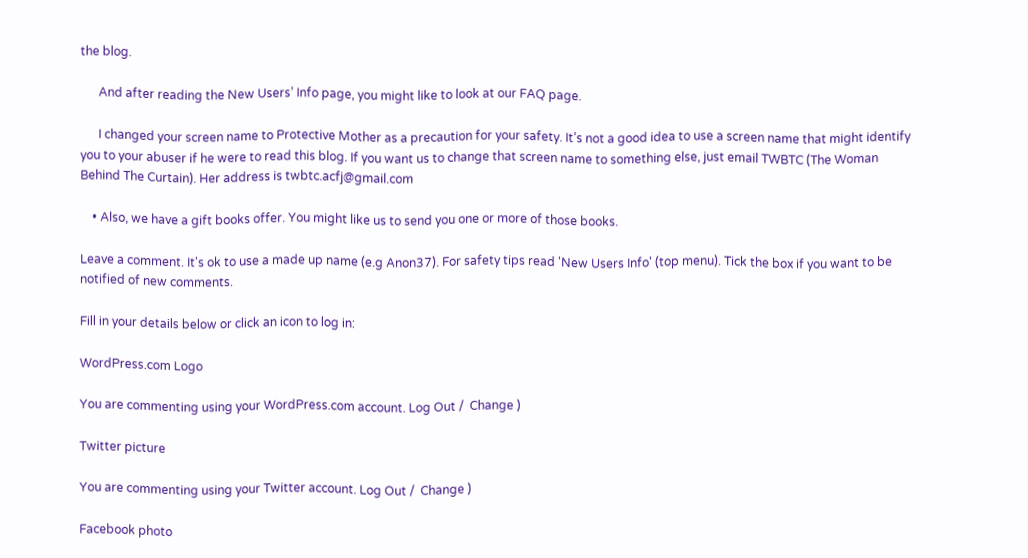the blog.

      And after reading the New Users’ Info page, you might like to look at our FAQ page.

      I changed your screen name to Protective Mother as a precaution for your safety. It’s not a good idea to use a screen name that might identify you to your abuser if he were to read this blog. If you want us to change that screen name to something else, just email TWBTC (The Woman Behind The Curtain). Her address is twbtc.acfj@gmail.com

    • Also, we have a gift books offer. You might like us to send you one or more of those books.

Leave a comment. It's ok to use a made up name (e.g Anon37). For safety tips read 'New Users Info' (top menu). Tick the box if you want to be notified of new comments.

Fill in your details below or click an icon to log in:

WordPress.com Logo

You are commenting using your WordPress.com account. Log Out /  Change )

Twitter picture

You are commenting using your Twitter account. Log Out /  Change )

Facebook photo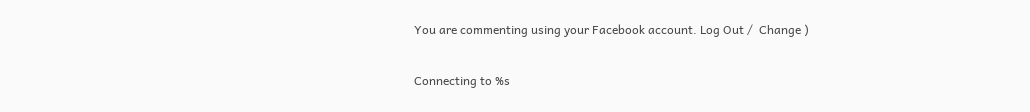You are commenting using your Facebook account. Log Out /  Change )

Connecting to %s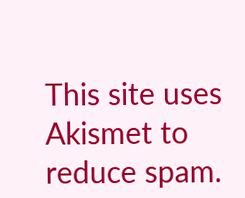This site uses Akismet to reduce spam.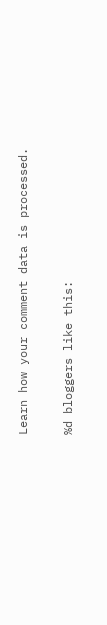Learn how your comment data is processed.

%d bloggers like this: